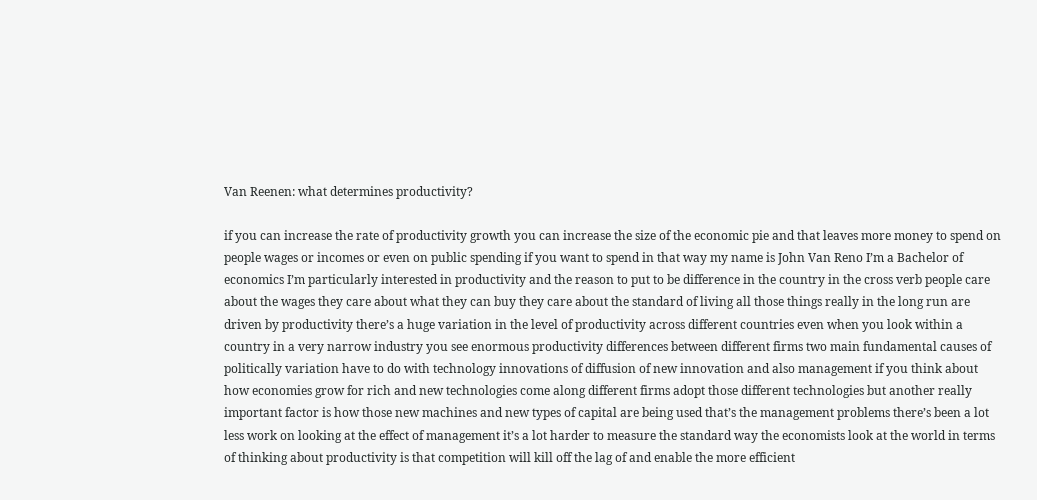Van Reenen: what determines productivity?

if you can increase the rate of productivity growth you can increase the size of the economic pie and that leaves more money to spend on people wages or incomes or even on public spending if you want to spend in that way my name is John Van Reno I’m a Bachelor of economics I’m particularly interested in productivity and the reason to put to be difference in the country in the cross verb people care about the wages they care about what they can buy they care about the standard of living all those things really in the long run are driven by productivity there’s a huge variation in the level of productivity across different countries even when you look within a country in a very narrow industry you see enormous productivity differences between different firms two main fundamental causes of politically variation have to do with technology innovations of diffusion of new innovation and also management if you think about how economies grow for rich and new technologies come along different firms adopt those different technologies but another really important factor is how those new machines and new types of capital are being used that’s the management problems there’s been a lot less work on looking at the effect of management it’s a lot harder to measure the standard way the economists look at the world in terms of thinking about productivity is that competition will kill off the lag of and enable the more efficient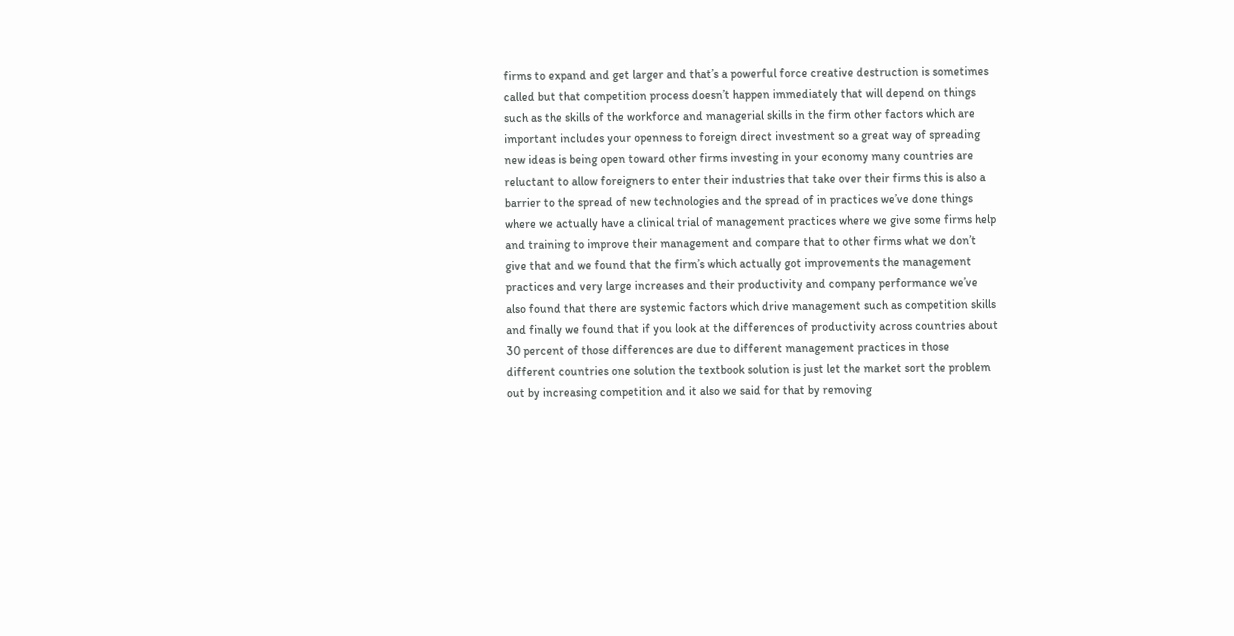firms to expand and get larger and that’s a powerful force creative destruction is sometimes called but that competition process doesn’t happen immediately that will depend on things such as the skills of the workforce and managerial skills in the firm other factors which are important includes your openness to foreign direct investment so a great way of spreading new ideas is being open toward other firms investing in your economy many countries are reluctant to allow foreigners to enter their industries that take over their firms this is also a barrier to the spread of new technologies and the spread of in practices we’ve done things where we actually have a clinical trial of management practices where we give some firms help and training to improve their management and compare that to other firms what we don’t give that and we found that the firm’s which actually got improvements the management practices and very large increases and their productivity and company performance we’ve also found that there are systemic factors which drive management such as competition skills and finally we found that if you look at the differences of productivity across countries about 30 percent of those differences are due to different management practices in those different countries one solution the textbook solution is just let the market sort the problem out by increasing competition and it also we said for that by removing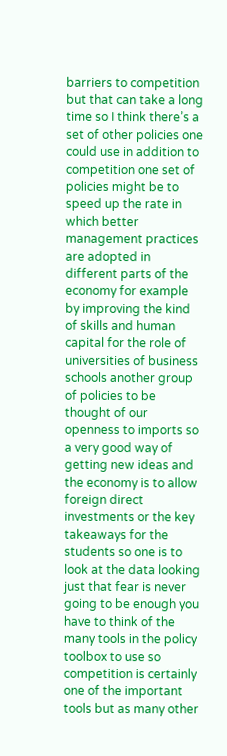barriers to competition but that can take a long time so I think there’s a set of other policies one could use in addition to competition one set of policies might be to speed up the rate in which better management practices are adopted in different parts of the economy for example by improving the kind of skills and human capital for the role of universities of business schools another group of policies to be thought of our openness to imports so a very good way of getting new ideas and the economy is to allow foreign direct investments or the key takeaways for the students so one is to look at the data looking just that fear is never going to be enough you have to think of the many tools in the policy toolbox to use so competition is certainly one of the important tools but as many other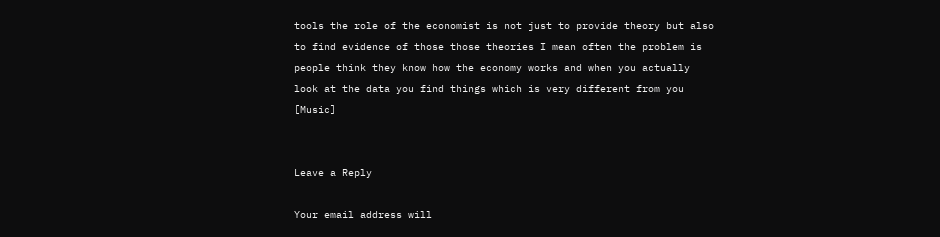tools the role of the economist is not just to provide theory but also to find evidence of those those theories I mean often the problem is people think they know how the economy works and when you actually look at the data you find things which is very different from you [Music]


Leave a Reply

Your email address will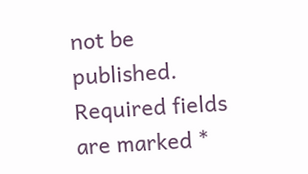not be published. Required fields are marked *